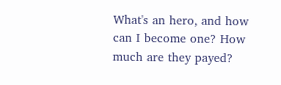What's an hero, and how can I become one? How much are they payed?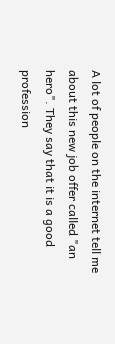A lot of people on the internet tell me about this new job offer called "an hero". They say that it is a good profession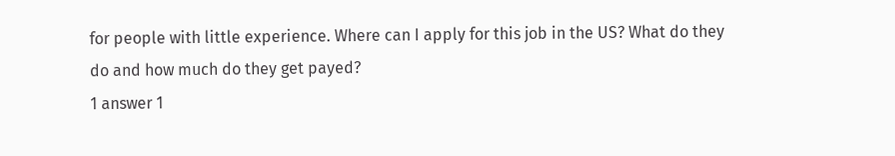for people with little experience. Where can I apply for this job in the US? What do they do and how much do they get payed?
1 answer 1